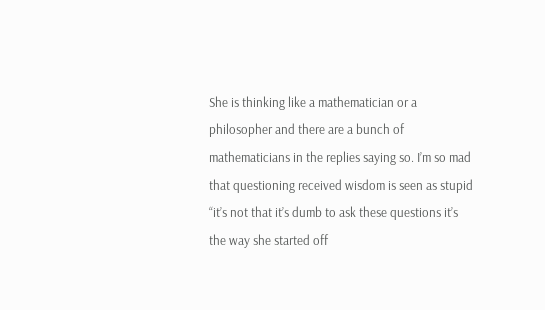She is thinking like a mathematician or a philosopher and there are a bunch of mathematicians in the replies saying so. I’m so mad that questioning received wisdom is seen as stupid
“it’s not that it’s dumb to ask these questions it’s the way she started off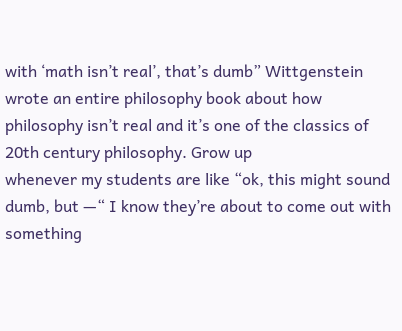with ‘math isn’t real’, that’s dumb” Wittgenstein wrote an entire philosophy book about how philosophy isn’t real and it’s one of the classics of 20th century philosophy. Grow up
whenever my students are like “ok, this might sound dumb, but —“ I know they’re about to come out with something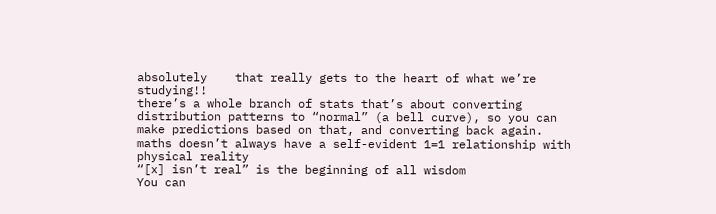absolutely    that really gets to the heart of what we’re studying!!
there’s a whole branch of stats that’s about converting distribution patterns to “normal” (a bell curve), so you can make predictions based on that, and converting back again. maths doesn’t always have a self-evident 1=1 relationship with physical reality
“[x] isn’t real” is the beginning of all wisdom
You can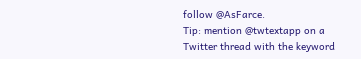follow @AsFarce.
Tip: mention @twtextapp on a Twitter thread with the keyword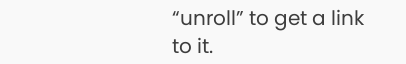“unroll” to get a link to it.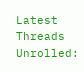Latest Threads Unrolled: